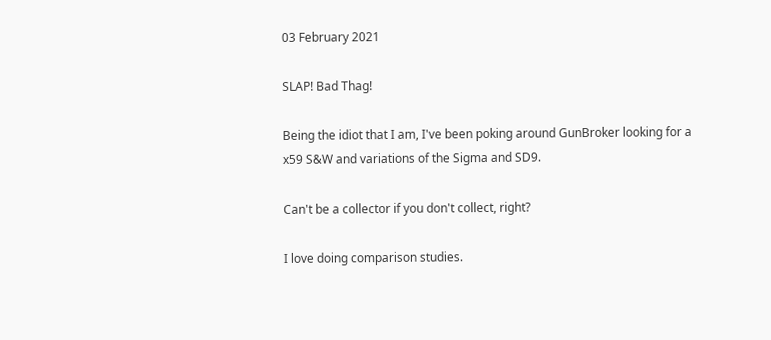03 February 2021

SLAP! Bad Thag!

Being the idiot that I am, I've been poking around GunBroker looking for a x59 S&W and variations of the Sigma and SD9.

Can't be a collector if you don't collect, right?

I love doing comparison studies.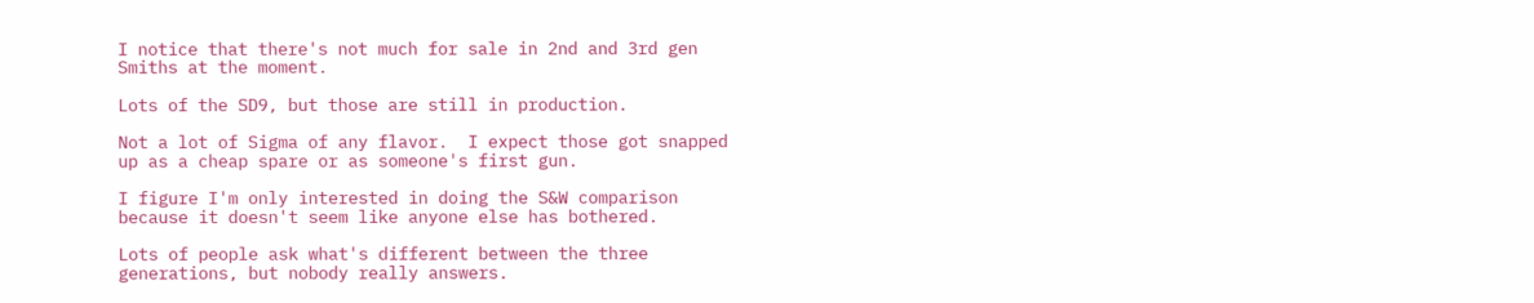I notice that there's not much for sale in 2nd and 3rd gen Smiths at the moment.

Lots of the SD9, but those are still in production.

Not a lot of Sigma of any flavor.  I expect those got snapped up as a cheap spare or as someone's first gun.

I figure I'm only interested in doing the S&W comparison because it doesn't seem like anyone else has bothered.

Lots of people ask what's different between the three generations, but nobody really answers.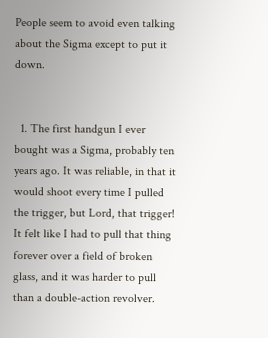People seem to avoid even talking about the Sigma except to put it down.


  1. The first handgun I ever bought was a Sigma, probably ten years ago. It was reliable, in that it would shoot every time I pulled the trigger, but Lord, that trigger! It felt like I had to pull that thing forever over a field of broken glass, and it was harder to pull than a double-action revolver.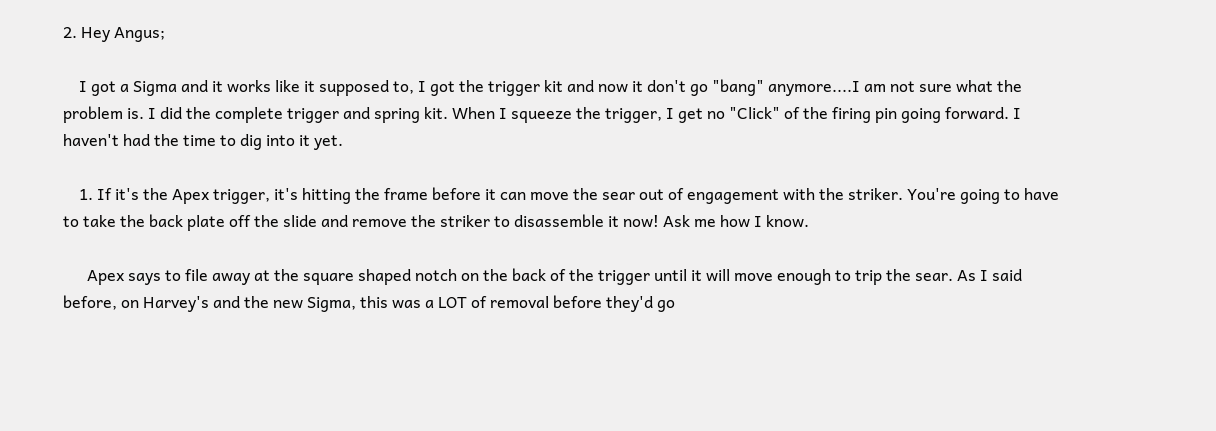2. Hey Angus;

    I got a Sigma and it works like it supposed to, I got the trigger kit and now it don't go "bang" anymore....I am not sure what the problem is. I did the complete trigger and spring kit. When I squeeze the trigger, I get no "Click" of the firing pin going forward. I haven't had the time to dig into it yet.

    1. If it's the Apex trigger, it's hitting the frame before it can move the sear out of engagement with the striker. You're going to have to take the back plate off the slide and remove the striker to disassemble it now! Ask me how I know.

      Apex says to file away at the square shaped notch on the back of the trigger until it will move enough to trip the sear. As I said before, on Harvey's and the new Sigma, this was a LOT of removal before they'd go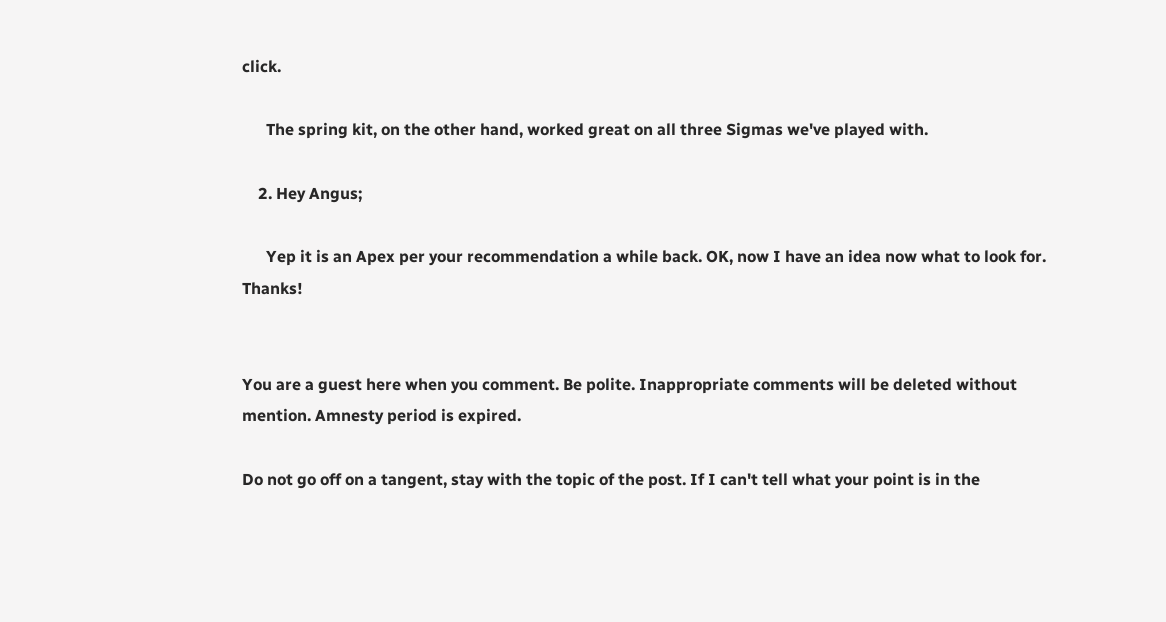click.

      The spring kit, on the other hand, worked great on all three Sigmas we've played with.

    2. Hey Angus;

      Yep it is an Apex per your recommendation a while back. OK, now I have an idea now what to look for. Thanks!


You are a guest here when you comment. Be polite. Inappropriate comments will be deleted without mention. Amnesty period is expired.

Do not go off on a tangent, stay with the topic of the post. If I can't tell what your point is in the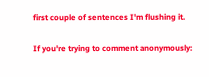first couple of sentences I'm flushing it.

If you're trying to comment anonymously: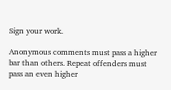Sign your work.

Anonymous comments must pass a higher bar than others. Repeat offenders must pass an even higher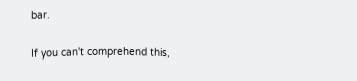bar.

If you can't comprehend this,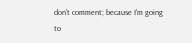don't comment; because I'm going to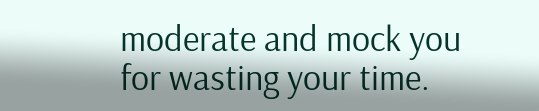moderate and mock you for wasting your time.